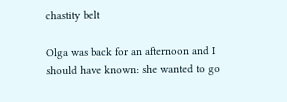chastity belt

Olga was back for an afternoon and I should have known: she wanted to go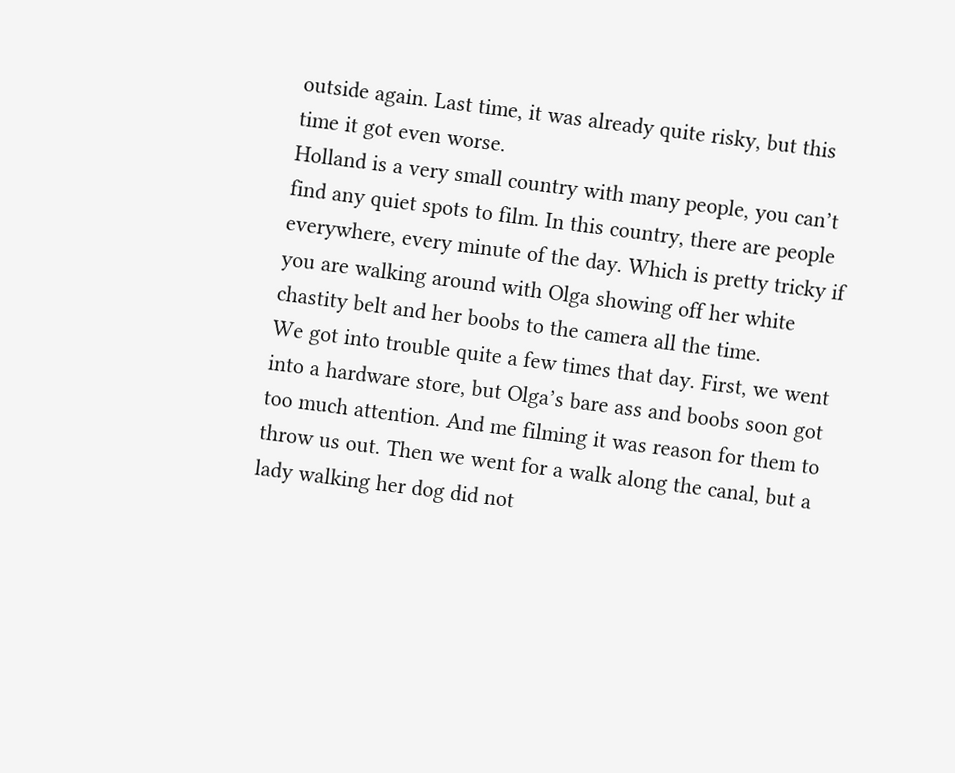outside again. Last time, it was already quite risky, but this time it got even worse.
Holland is a very small country with many people, you can’t find any quiet spots to film. In this country, there are people everywhere, every minute of the day. Which is pretty tricky if you are walking around with Olga showing off her white chastity belt and her boobs to the camera all the time.
We got into trouble quite a few times that day. First, we went into a hardware store, but Olga’s bare ass and boobs soon got too much attention. And me filming it was reason for them to throw us out. Then we went for a walk along the canal, but a lady walking her dog did not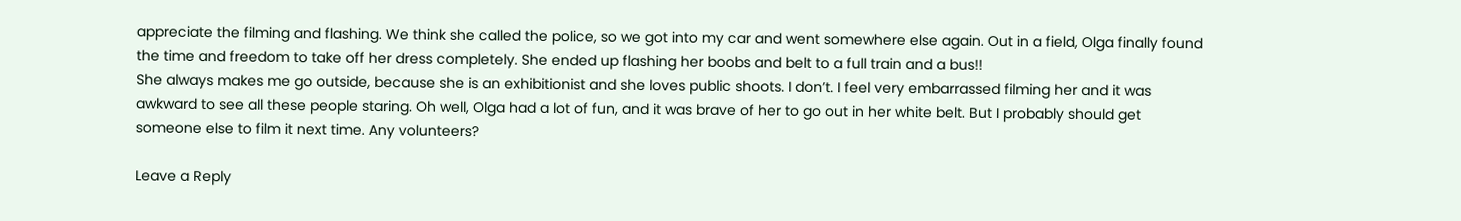appreciate the filming and flashing. We think she called the police, so we got into my car and went somewhere else again. Out in a field, Olga finally found the time and freedom to take off her dress completely. She ended up flashing her boobs and belt to a full train and a bus!!
She always makes me go outside, because she is an exhibitionist and she loves public shoots. I don’t. I feel very embarrassed filming her and it was awkward to see all these people staring. Oh well, Olga had a lot of fun, and it was brave of her to go out in her white belt. But I probably should get someone else to film it next time. Any volunteers?

Leave a Reply